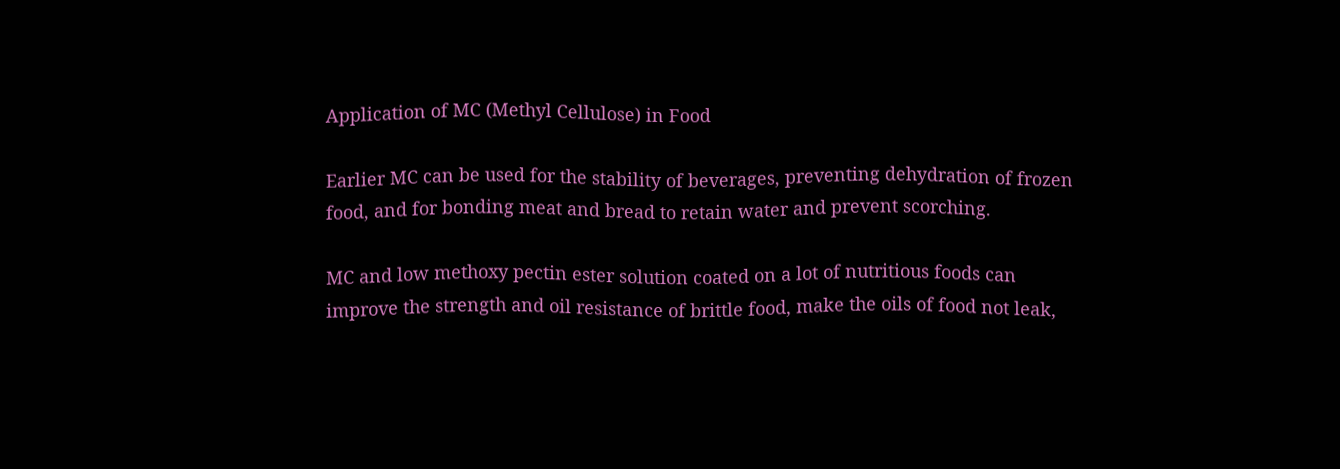Application of MC (Methyl Cellulose) in Food

Earlier MC can be used for the stability of beverages, preventing dehydration of frozen food, and for bonding meat and bread to retain water and prevent scorching.

MC and low methoxy pectin ester solution coated on a lot of nutritious foods can improve the strength and oil resistance of brittle food, make the oils of food not leak,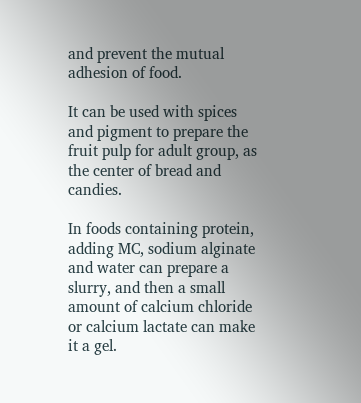and prevent the mutual adhesion of food.

It can be used with spices and pigment to prepare the fruit pulp for adult group, as the center of bread and candies.

In foods containing protein, adding MC, sodium alginate and water can prepare a slurry, and then a small amount of calcium chloride or calcium lactate can make it a gel.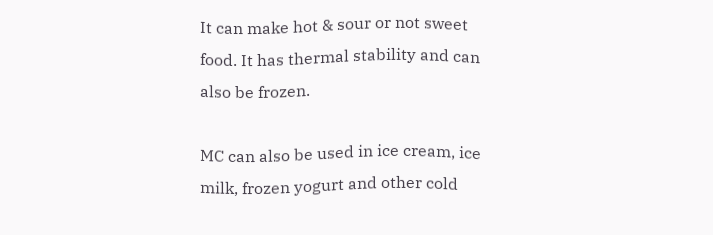It can make hot & sour or not sweet food. It has thermal stability and can also be frozen.

MC can also be used in ice cream, ice milk, frozen yogurt and other cold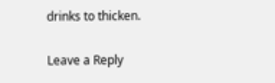drinks to thicken.

Leave a Reply